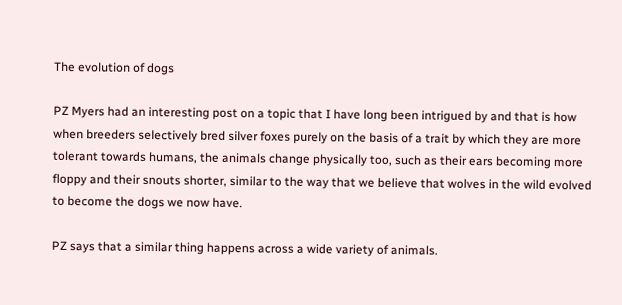The evolution of dogs

PZ Myers had an interesting post on a topic that I have long been intrigued by and that is how when breeders selectively bred silver foxes purely on the basis of a trait by which they are more tolerant towards humans, the animals change physically too, such as their ears becoming more floppy and their snouts shorter, similar to the way that we believe that wolves in the wild evolved to become the dogs we now have.

PZ says that a similar thing happens across a wide variety of animals.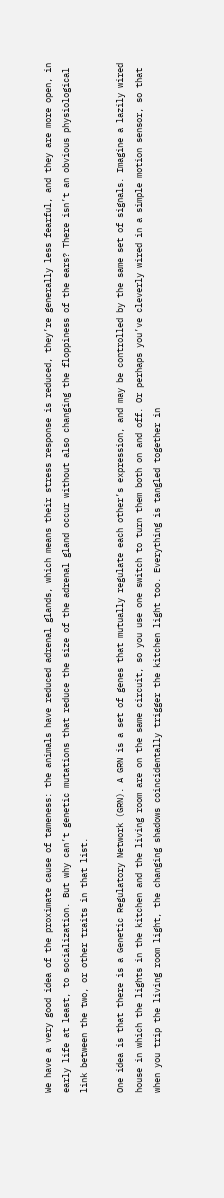We have a very good idea of the proximate cause of tameness: the animals have reduced adrenal glands, which means their stress response is reduced, they’re generally less fearful, and they are more open, in early life at least, to socialization. But why can’t genetic mutations that reduce the size of the adrenal gland occur without also changing the floppiness of the ears? There isn’t an obvious physiological link between the two, or other traits in that list.

One idea is that there is a Genetic Regulatory Network (GRN). A GRN is a set of genes that mutually regulate each other’s expression, and may be controlled by the same set of signals. Imagine a lazily wired house in which the lights in the kitchen and the living room are on the same circuit, so you use one switch to turn them both on and off. Or perhaps you’ve cleverly wired in a simple motion sensor, so that when you trip the living room light, the changing shadows coincidentally trigger the kitchen light too. Everything is tangled together in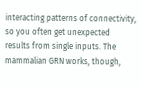interacting patterns of connectivity, so you often get unexpected results from single inputs. The mammalian GRN works, though,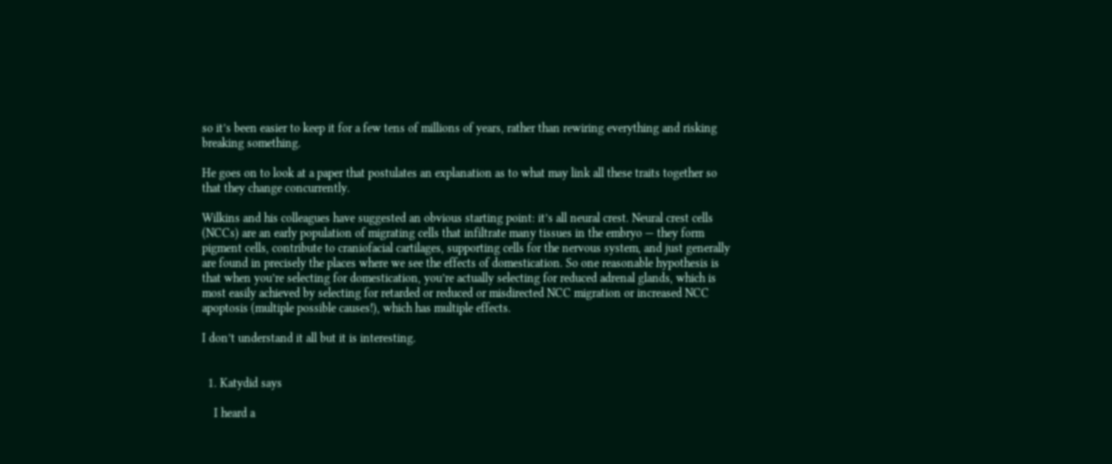so it’s been easier to keep it for a few tens of millions of years, rather than rewiring everything and risking breaking something.

He goes on to look at a paper that postulates an explanation as to what may link all these traits together so that they change concurrently.

Wilkins and his colleagues have suggested an obvious starting point: it’s all neural crest. Neural crest cells (NCCs) are an early population of migrating cells that infiltrate many tissues in the embryo — they form pigment cells, contribute to craniofacial cartilages, supporting cells for the nervous system, and just generally are found in precisely the places where we see the effects of domestication. So one reasonable hypothesis is that when you’re selecting for domestication, you’re actually selecting for reduced adrenal glands, which is most easily achieved by selecting for retarded or reduced or misdirected NCC migration or increased NCC apoptosis (multiple possible causes!), which has multiple effects.

I don’t understand it all but it is interesting.


  1. Katydid says

    I heard a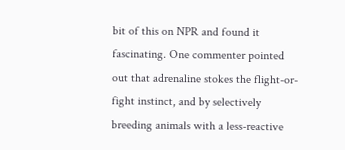bit of this on NPR and found it fascinating. One commenter pointed out that adrenaline stokes the flight-or-fight instinct, and by selectively breeding animals with a less-reactive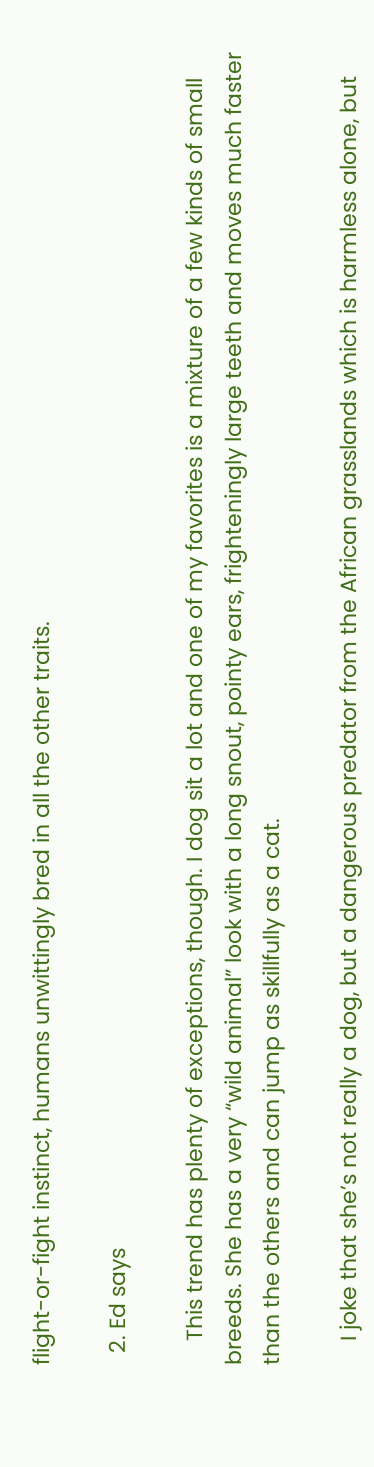flight-or-fight instinct, humans unwittingly bred in all the other traits.

  2. Ed says

    This trend has plenty of exceptions, though. I dog sit a lot and one of my favorites is a mixture of a few kinds of small breeds. She has a very “wild animal” look with a long snout, pointy ears, frighteningly large teeth and moves much faster than the others and can jump as skillfully as a cat.

    I joke that she’s not really a dog, but a dangerous predator from the African grasslands which is harmless alone, but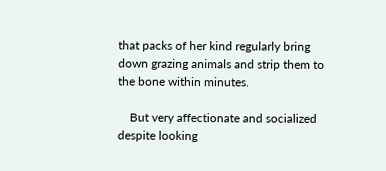that packs of her kind regularly bring down grazing animals and strip them to the bone within minutes.

    But very affectionate and socialized despite looking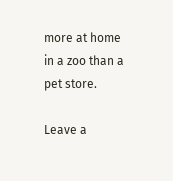more at home in a zoo than a pet store.

Leave a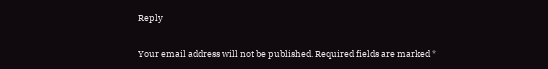Reply

Your email address will not be published. Required fields are marked *